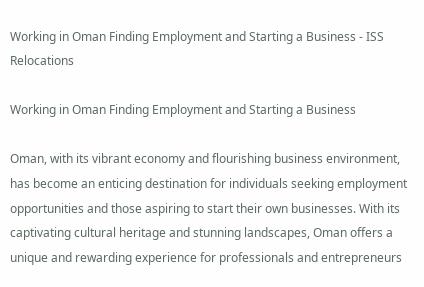Working in Oman Finding Employment and Starting a Business - ISS Relocations

Working in Oman Finding Employment and Starting a Business

Oman, with its vibrant economy and flourishing business environment, has become an enticing destination for individuals seeking employment opportunities and those aspiring to start their own businesses. With its captivating cultural heritage and stunning landscapes, Oman offers a unique and rewarding experience for professionals and entrepreneurs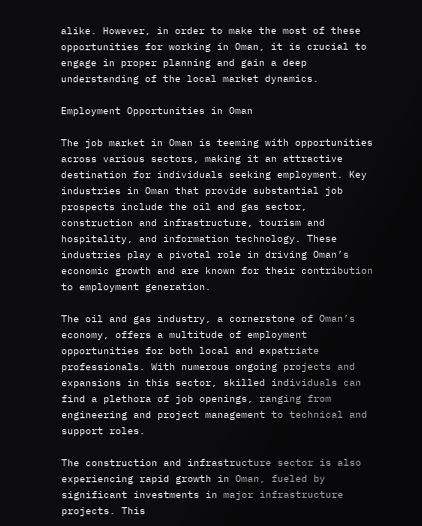alike. However, in order to make the most of these opportunities for working in Oman, it is crucial to engage in proper planning and gain a deep understanding of the local market dynamics.

Employment Opportunities in Oman

The job market in Oman is teeming with opportunities across various sectors, making it an attractive destination for individuals seeking employment. Key industries in Oman that provide substantial job prospects include the oil and gas sector, construction and infrastructure, tourism and hospitality, and information technology. These industries play a pivotal role in driving Oman’s economic growth and are known for their contribution to employment generation.

The oil and gas industry, a cornerstone of Oman’s economy, offers a multitude of employment opportunities for both local and expatriate professionals. With numerous ongoing projects and expansions in this sector, skilled individuals can find a plethora of job openings, ranging from engineering and project management to technical and support roles.

The construction and infrastructure sector is also experiencing rapid growth in Oman, fueled by significant investments in major infrastructure projects. This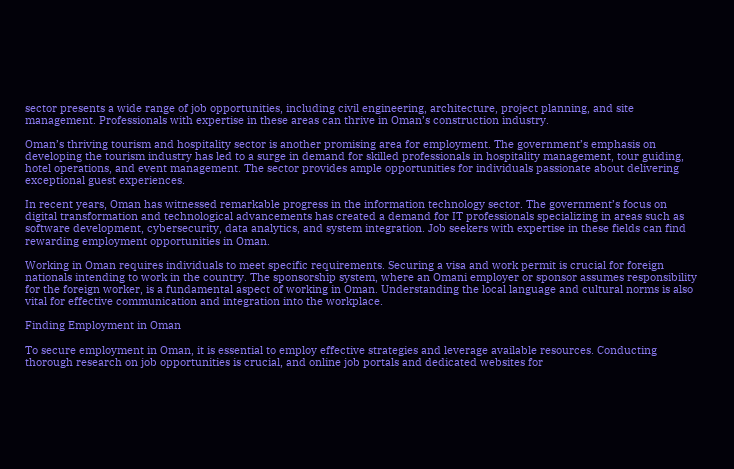sector presents a wide range of job opportunities, including civil engineering, architecture, project planning, and site management. Professionals with expertise in these areas can thrive in Oman’s construction industry.

Oman’s thriving tourism and hospitality sector is another promising area for employment. The government’s emphasis on developing the tourism industry has led to a surge in demand for skilled professionals in hospitality management, tour guiding, hotel operations, and event management. The sector provides ample opportunities for individuals passionate about delivering exceptional guest experiences.

In recent years, Oman has witnessed remarkable progress in the information technology sector. The government’s focus on digital transformation and technological advancements has created a demand for IT professionals specializing in areas such as software development, cybersecurity, data analytics, and system integration. Job seekers with expertise in these fields can find rewarding employment opportunities in Oman.

Working in Oman requires individuals to meet specific requirements. Securing a visa and work permit is crucial for foreign nationals intending to work in the country. The sponsorship system, where an Omani employer or sponsor assumes responsibility for the foreign worker, is a fundamental aspect of working in Oman. Understanding the local language and cultural norms is also vital for effective communication and integration into the workplace.

Finding Employment in Oman

To secure employment in Oman, it is essential to employ effective strategies and leverage available resources. Conducting thorough research on job opportunities is crucial, and online job portals and dedicated websites for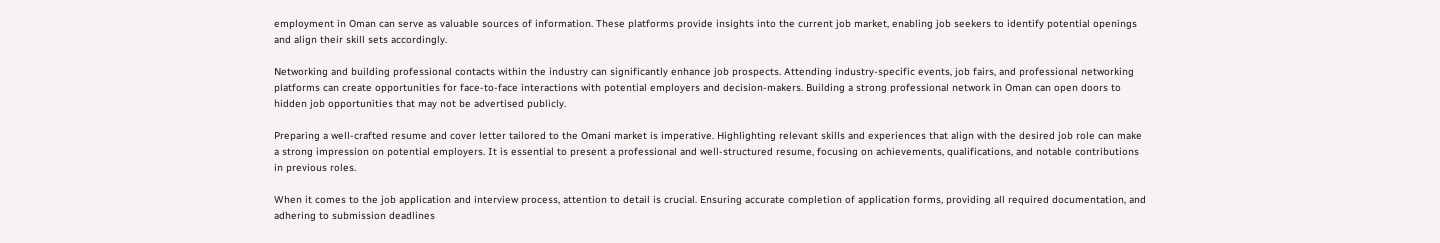employment in Oman can serve as valuable sources of information. These platforms provide insights into the current job market, enabling job seekers to identify potential openings and align their skill sets accordingly.

Networking and building professional contacts within the industry can significantly enhance job prospects. Attending industry-specific events, job fairs, and professional networking platforms can create opportunities for face-to-face interactions with potential employers and decision-makers. Building a strong professional network in Oman can open doors to hidden job opportunities that may not be advertised publicly.

Preparing a well-crafted resume and cover letter tailored to the Omani market is imperative. Highlighting relevant skills and experiences that align with the desired job role can make a strong impression on potential employers. It is essential to present a professional and well-structured resume, focusing on achievements, qualifications, and notable contributions in previous roles.

When it comes to the job application and interview process, attention to detail is crucial. Ensuring accurate completion of application forms, providing all required documentation, and adhering to submission deadlines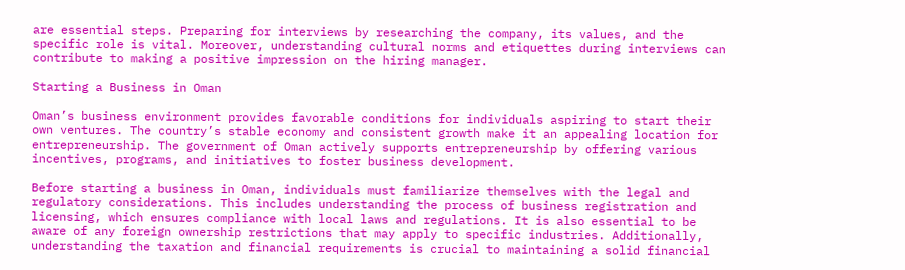are essential steps. Preparing for interviews by researching the company, its values, and the specific role is vital. Moreover, understanding cultural norms and etiquettes during interviews can contribute to making a positive impression on the hiring manager.

Starting a Business in Oman

Oman’s business environment provides favorable conditions for individuals aspiring to start their own ventures. The country’s stable economy and consistent growth make it an appealing location for entrepreneurship. The government of Oman actively supports entrepreneurship by offering various incentives, programs, and initiatives to foster business development.

Before starting a business in Oman, individuals must familiarize themselves with the legal and regulatory considerations. This includes understanding the process of business registration and licensing, which ensures compliance with local laws and regulations. It is also essential to be aware of any foreign ownership restrictions that may apply to specific industries. Additionally, understanding the taxation and financial requirements is crucial to maintaining a solid financial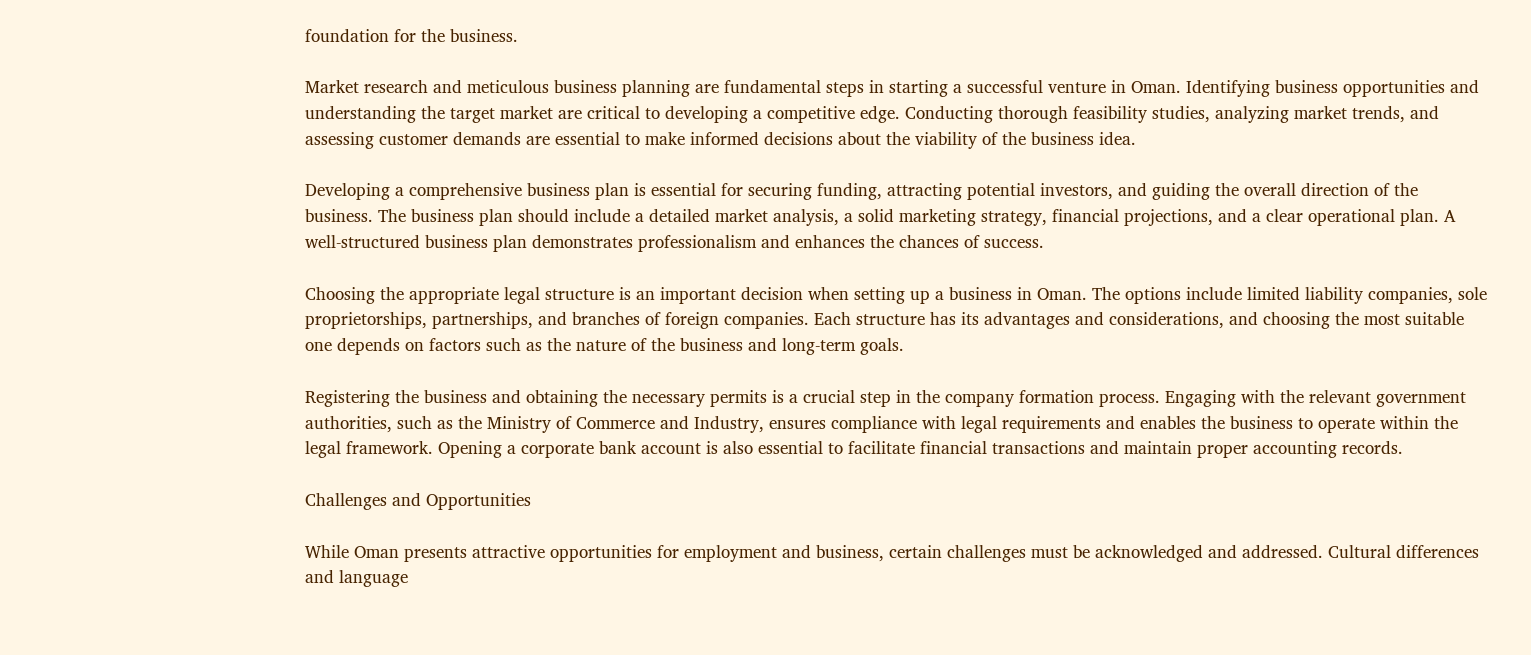foundation for the business.

Market research and meticulous business planning are fundamental steps in starting a successful venture in Oman. Identifying business opportunities and understanding the target market are critical to developing a competitive edge. Conducting thorough feasibility studies, analyzing market trends, and assessing customer demands are essential to make informed decisions about the viability of the business idea.

Developing a comprehensive business plan is essential for securing funding, attracting potential investors, and guiding the overall direction of the business. The business plan should include a detailed market analysis, a solid marketing strategy, financial projections, and a clear operational plan. A well-structured business plan demonstrates professionalism and enhances the chances of success.

Choosing the appropriate legal structure is an important decision when setting up a business in Oman. The options include limited liability companies, sole proprietorships, partnerships, and branches of foreign companies. Each structure has its advantages and considerations, and choosing the most suitable one depends on factors such as the nature of the business and long-term goals.

Registering the business and obtaining the necessary permits is a crucial step in the company formation process. Engaging with the relevant government authorities, such as the Ministry of Commerce and Industry, ensures compliance with legal requirements and enables the business to operate within the legal framework. Opening a corporate bank account is also essential to facilitate financial transactions and maintain proper accounting records.

Challenges and Opportunities

While Oman presents attractive opportunities for employment and business, certain challenges must be acknowledged and addressed. Cultural differences and language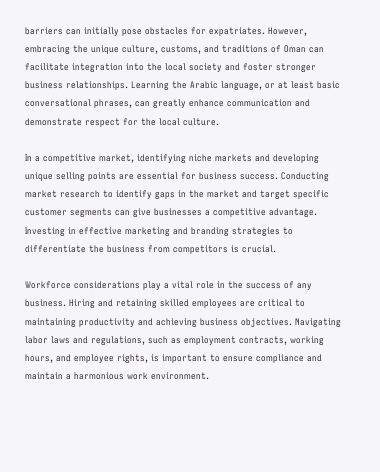barriers can initially pose obstacles for expatriates. However, embracing the unique culture, customs, and traditions of Oman can facilitate integration into the local society and foster stronger business relationships. Learning the Arabic language, or at least basic conversational phrases, can greatly enhance communication and demonstrate respect for the local culture.

In a competitive market, identifying niche markets and developing unique selling points are essential for business success. Conducting market research to identify gaps in the market and target specific customer segments can give businesses a competitive advantage. Investing in effective marketing and branding strategies to differentiate the business from competitors is crucial.

Workforce considerations play a vital role in the success of any business. Hiring and retaining skilled employees are critical to maintaining productivity and achieving business objectives. Navigating labor laws and regulations, such as employment contracts, working hours, and employee rights, is important to ensure compliance and maintain a harmonious work environment.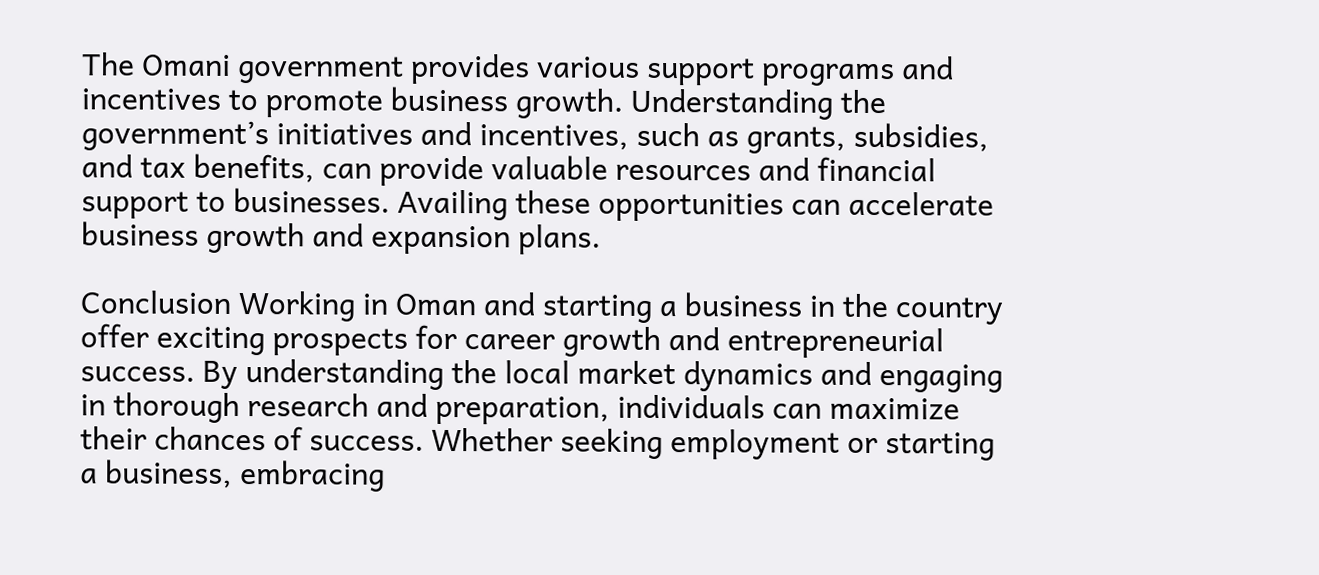The Omani government provides various support programs and incentives to promote business growth. Understanding the government’s initiatives and incentives, such as grants, subsidies, and tax benefits, can provide valuable resources and financial support to businesses. Availing these opportunities can accelerate business growth and expansion plans.

Conclusion Working in Oman and starting a business in the country offer exciting prospects for career growth and entrepreneurial success. By understanding the local market dynamics and engaging in thorough research and preparation, individuals can maximize their chances of success. Whether seeking employment or starting a business, embracing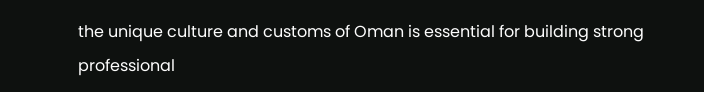the unique culture and customs of Oman is essential for building strong professional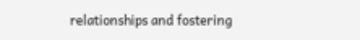relationships and fostering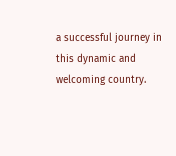a successful journey in this dynamic and welcoming country.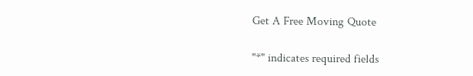Get A Free Moving Quote

"*" indicates required fields